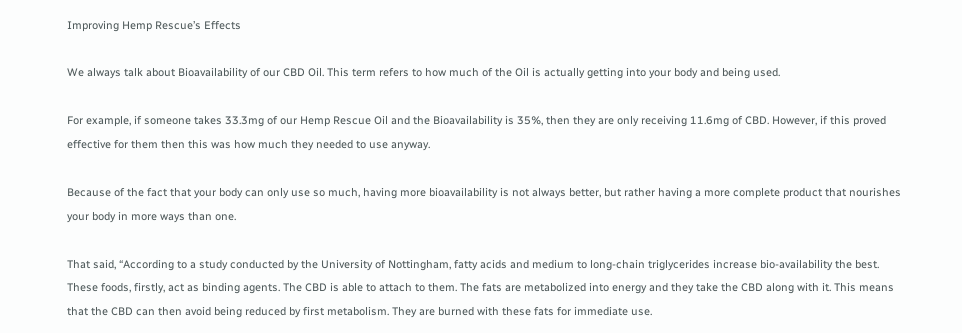Improving Hemp Rescue’s Effects

We always talk about Bioavailability of our CBD Oil. This term refers to how much of the Oil is actually getting into your body and being used.

For example, if someone takes 33.3mg of our Hemp Rescue Oil and the Bioavailability is 35%, then they are only receiving 11.6mg of CBD. However, if this proved effective for them then this was how much they needed to use anyway.

Because of the fact that your body can only use so much, having more bioavailability is not always better, but rather having a more complete product that nourishes your body in more ways than one.

That said, “According to a study conducted by the University of Nottingham, fatty acids and medium to long-chain triglycerides increase bio-availability the best. These foods, firstly, act as binding agents. The CBD is able to attach to them. The fats are metabolized into energy and they take the CBD along with it. This means that the CBD can then avoid being reduced by first metabolism. They are burned with these fats for immediate use.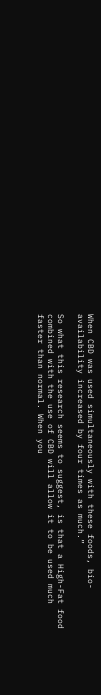When CBD was used simultaneously with these foods, bio-availability increased by four times as much.”

So what this research seems to suggest, is that a High-Fat food combined with the use of CBD will allow it to be used much faster than normal. When you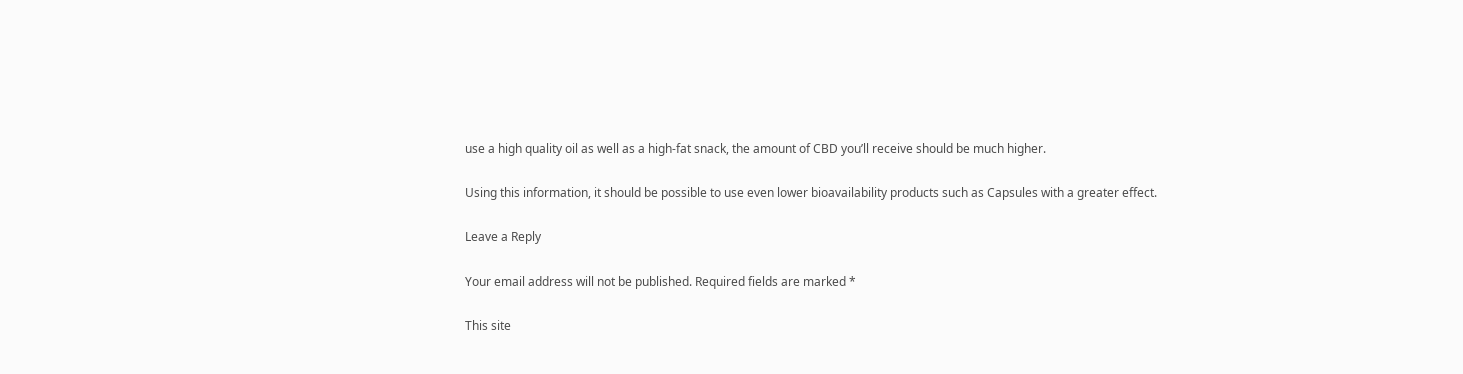use a high quality oil as well as a high-fat snack, the amount of CBD you’ll receive should be much higher.

Using this information, it should be possible to use even lower bioavailability products such as Capsules with a greater effect.

Leave a Reply

Your email address will not be published. Required fields are marked *

This site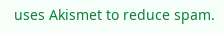uses Akismet to reduce spam.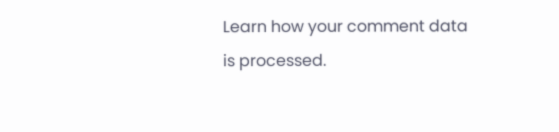Learn how your comment data is processed.